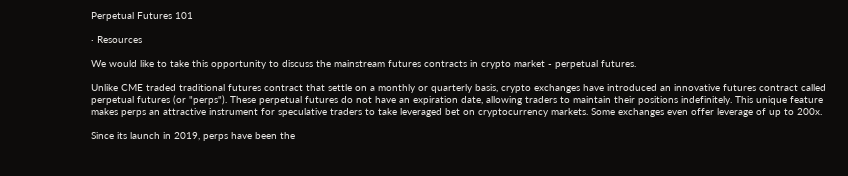Perpetual Futures 101

· Resources

We would like to take this opportunity to discuss the mainstream futures contracts in crypto market - perpetual futures.

Unlike CME traded traditional futures contract that settle on a monthly or quarterly basis, crypto exchanges have introduced an innovative futures contract called perpetual futures (or "perps"). These perpetual futures do not have an expiration date, allowing traders to maintain their positions indefinitely. This unique feature makes perps an attractive instrument for speculative traders to take leveraged bet on cryptocurrency markets. Some exchanges even offer leverage of up to 200x.

Since its launch in 2019, perps have been the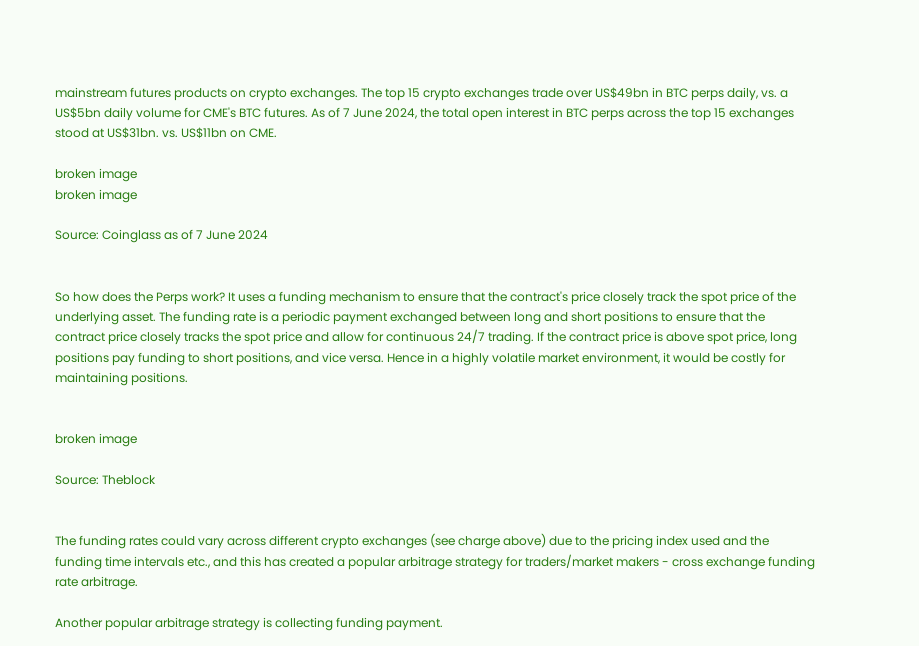mainstream futures products on crypto exchanges. The top 15 crypto exchanges trade over US$49bn in BTC perps daily, vs. a US$5bn daily volume for CME's BTC futures. As of 7 June 2024, the total open interest in BTC perps across the top 15 exchanges stood at US$31bn. vs. US$11bn on CME.

broken image
broken image

Source: Coinglass as of 7 June 2024


So how does the Perps work? It uses a funding mechanism to ensure that the contract's price closely track the spot price of the underlying asset. The funding rate is a periodic payment exchanged between long and short positions to ensure that the contract price closely tracks the spot price and allow for continuous 24/7 trading. If the contract price is above spot price, long positions pay funding to short positions, and vice versa. Hence in a highly volatile market environment, it would be costly for maintaining positions.


broken image

Source: Theblock


The funding rates could vary across different crypto exchanges (see charge above) due to the pricing index used and the funding time intervals etc., and this has created a popular arbitrage strategy for traders/market makers - cross exchange funding rate arbitrage.

Another popular arbitrage strategy is collecting funding payment.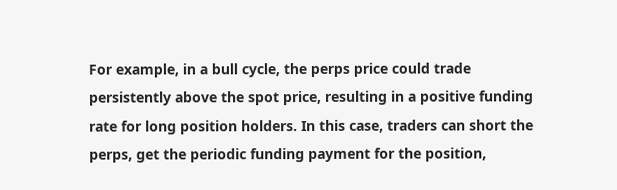For example, in a bull cycle, the perps price could trade persistently above the spot price, resulting in a positive funding rate for long position holders. In this case, traders can short the perps, get the periodic funding payment for the position,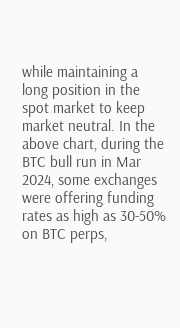while maintaining a long position in the spot market to keep market neutral. In the above chart, during the BTC bull run in Mar 2024, some exchanges were offering funding rates as high as 30-50% on BTC perps,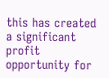this has created a significant profit opportunity for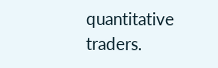quantitative traders.